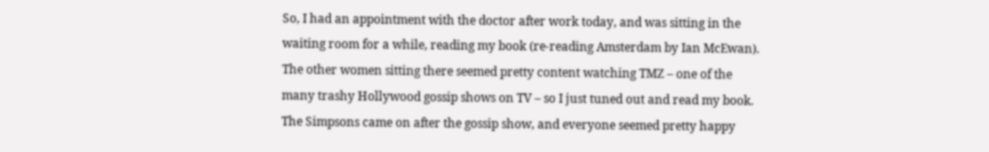So, I had an appointment with the doctor after work today, and was sitting in the waiting room for a while, reading my book (re-reading Amsterdam by Ian McEwan). The other women sitting there seemed pretty content watching TMZ – one of the many trashy Hollywood gossip shows on TV – so I just tuned out and read my book. The Simpsons came on after the gossip show, and everyone seemed pretty happy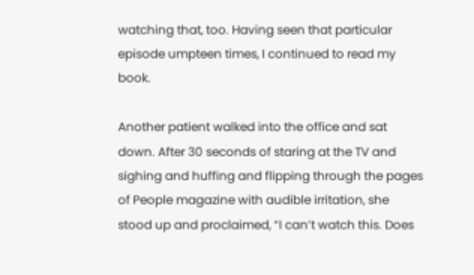watching that, too. Having seen that particular episode umpteen times, I continued to read my book.

Another patient walked into the office and sat down. After 30 seconds of staring at the TV and sighing and huffing and flipping through the pages of People magazine with audible irritation, she stood up and proclaimed, “I can’t watch this. Does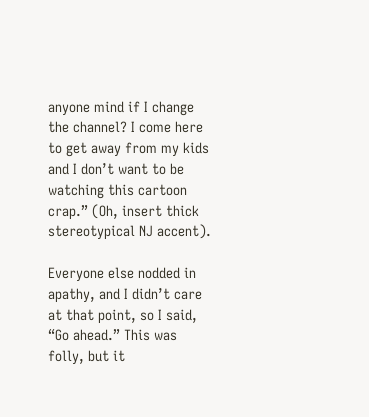anyone mind if I change the channel? I come here to get away from my kids and I don’t want to be watching this cartoon crap.” (Oh, insert thick stereotypical NJ accent).

Everyone else nodded in apathy, and I didn’t care at that point, so I said, “Go ahead.” This was folly, but it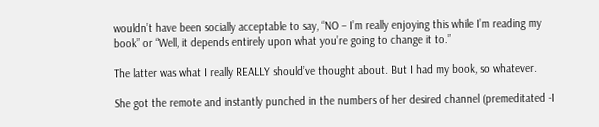wouldn’t have been socially acceptable to say, “NO – I’m really enjoying this while I’m reading my book” or “Well, it depends entirely upon what you’re going to change it to.”

The latter was what I really REALLY should’ve thought about. But I had my book, so whatever.

She got the remote and instantly punched in the numbers of her desired channel (premeditated -I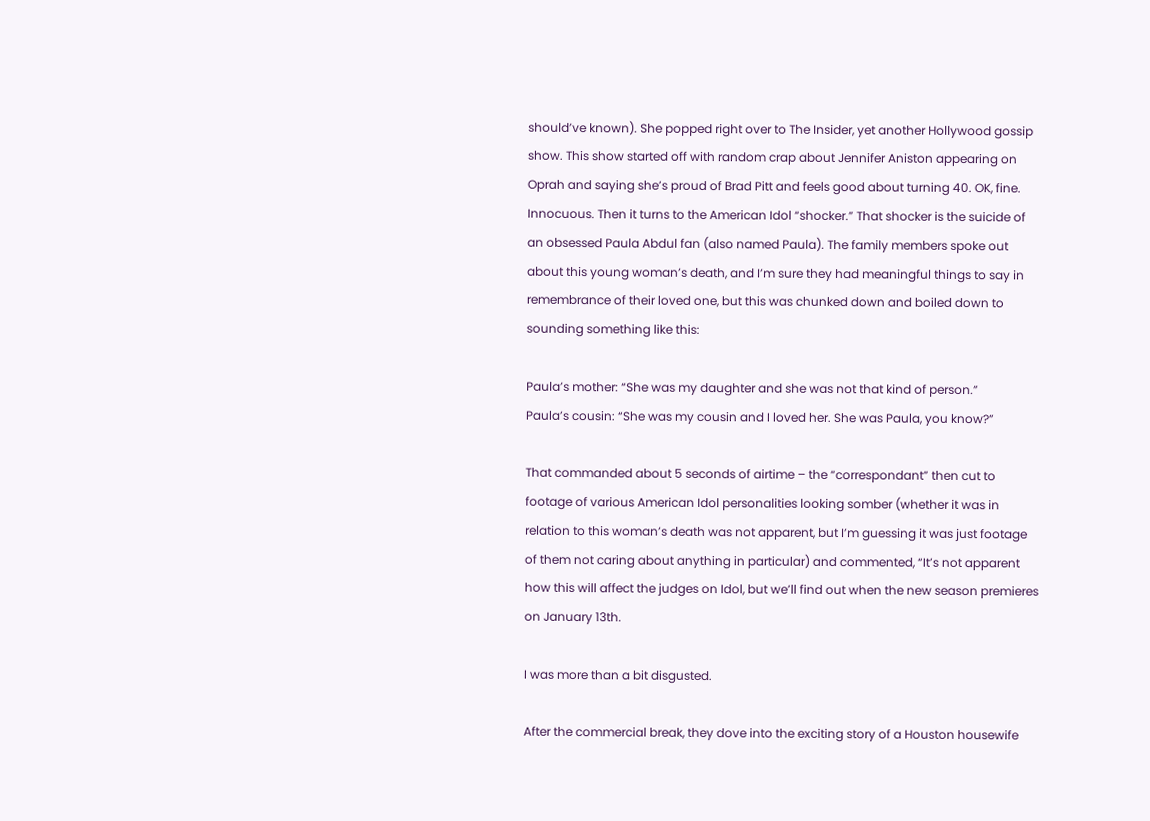should’ve known). She popped right over to The Insider, yet another Hollywood gossip show. This show started off with random crap about Jennifer Aniston appearing on Oprah and saying she’s proud of Brad Pitt and feels good about turning 40. OK, fine. Innocuous. Then it turns to the American Idol “shocker.” That shocker is the suicide of an obsessed Paula Abdul fan (also named Paula). The family members spoke out about this young woman’s death, and I’m sure they had meaningful things to say in remembrance of their loved one, but this was chunked down and boiled down to sounding something like this:

Paula’s mother: “She was my daughter and she was not that kind of person.”
Paula’s cousin: “She was my cousin and I loved her. She was Paula, you know?”

That commanded about 5 seconds of airtime – the “correspondant” then cut to footage of various American Idol personalities looking somber (whether it was in relation to this woman’s death was not apparent, but I’m guessing it was just footage of them not caring about anything in particular) and commented, “It’s not apparent how this will affect the judges on Idol, but we’ll find out when the new season premieres on January 13th.

I was more than a bit disgusted.

After the commercial break, they dove into the exciting story of a Houston housewife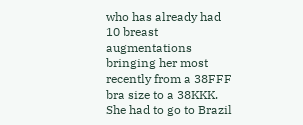who has already had 10 breast augmentations bringing her most recently from a 38FFF bra size to a 38KKK. She had to go to Brazil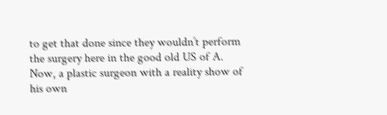to get that done since they wouldn’t perform the surgery here in the good old US of A. Now, a plastic surgeon with a reality show of his own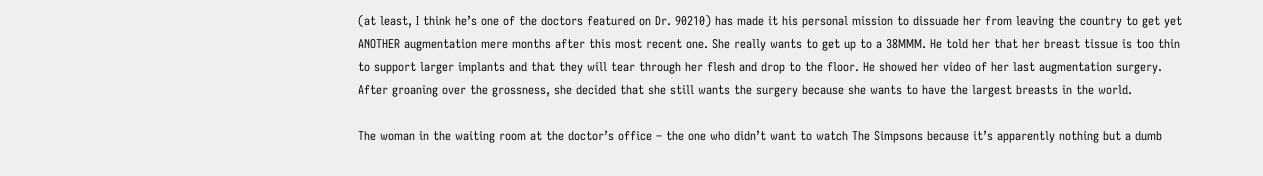(at least, I think he’s one of the doctors featured on Dr. 90210) has made it his personal mission to dissuade her from leaving the country to get yet ANOTHER augmentation mere months after this most recent one. She really wants to get up to a 38MMM. He told her that her breast tissue is too thin to support larger implants and that they will tear through her flesh and drop to the floor. He showed her video of her last augmentation surgery. After groaning over the grossness, she decided that she still wants the surgery because she wants to have the largest breasts in the world.

The woman in the waiting room at the doctor’s office – the one who didn’t want to watch The Simpsons because it’s apparently nothing but a dumb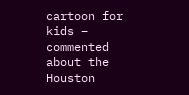cartoon for kids – commented about the Houston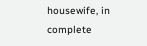housewife, in complete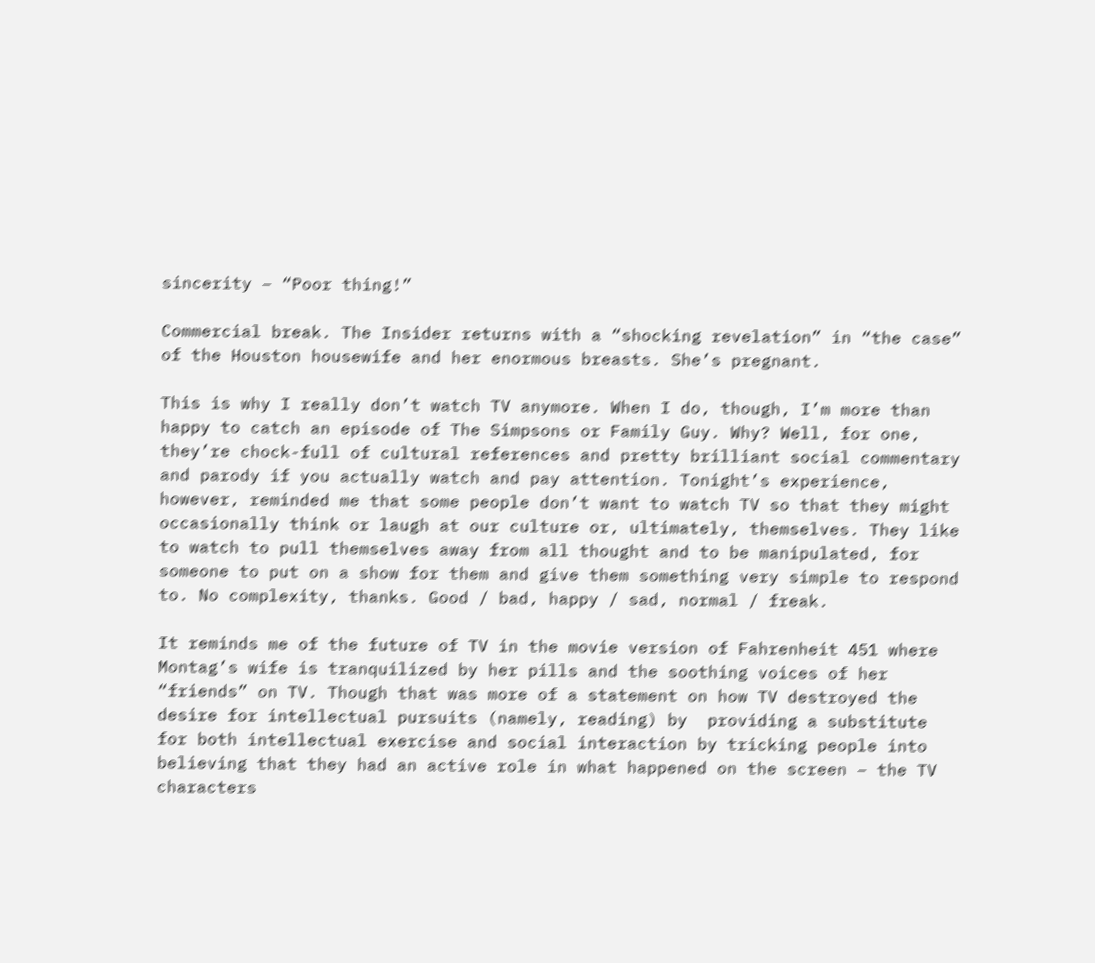sincerity – “Poor thing!”

Commercial break. The Insider returns with a “shocking revelation” in “the case” of the Houston housewife and her enormous breasts. She’s pregnant.

This is why I really don’t watch TV anymore. When I do, though, I’m more than happy to catch an episode of The Simpsons or Family Guy. Why? Well, for one, they’re chock-full of cultural references and pretty brilliant social commentary and parody if you actually watch and pay attention. Tonight’s experience, however, reminded me that some people don’t want to watch TV so that they might occasionally think or laugh at our culture or, ultimately, themselves. They like to watch to pull themselves away from all thought and to be manipulated, for someone to put on a show for them and give them something very simple to respond to. No complexity, thanks. Good / bad, happy / sad, normal / freak.

It reminds me of the future of TV in the movie version of Fahrenheit 451 where Montag’s wife is tranquilized by her pills and the soothing voices of her “friends” on TV. Though that was more of a statement on how TV destroyed the desire for intellectual pursuits (namely, reading) by  providing a substitute for both intellectual exercise and social interaction by tricking people into believing that they had an active role in what happened on the screen – the TV characters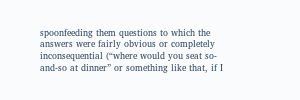spoonfeeding them questions to which the answers were fairly obvious or completely inconsequential (“where would you seat so-and-so at dinner” or something like that, if I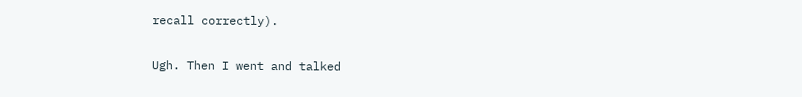recall correctly).

Ugh. Then I went and talked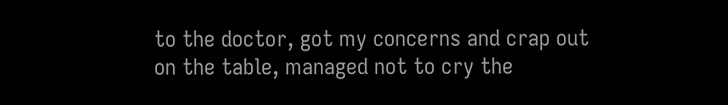to the doctor, got my concerns and crap out on the table, managed not to cry the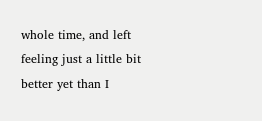whole time, and left feeling just a little bit better yet than I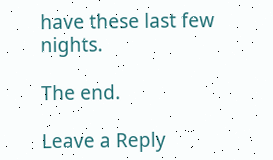have these last few nights.

The end.

Leave a Reply